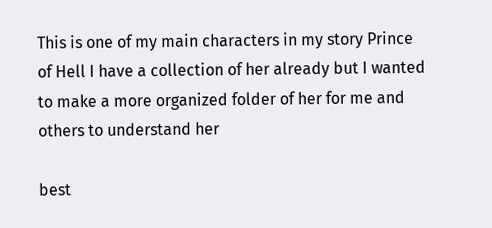This is one of my main characters in my story Prince of Hell I have a collection of her already but I wanted to make a more organized folder of her for me and others to understand her

best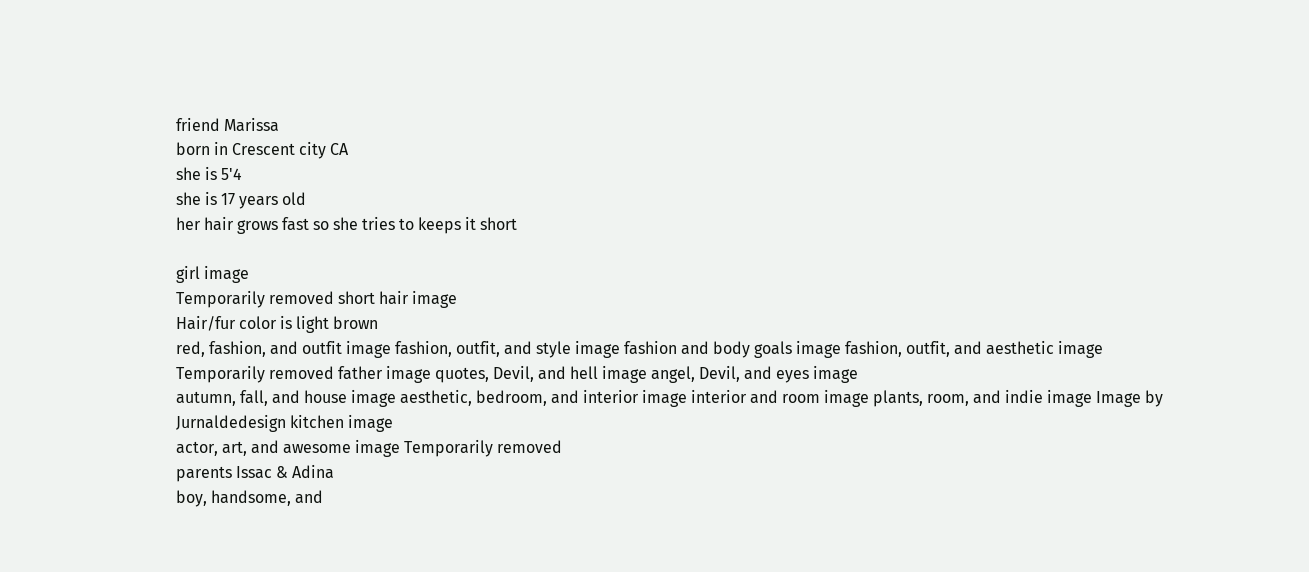friend Marissa
born in Crescent city CA
she is 5'4
she is 17 years old
her hair grows fast so she tries to keeps it short

girl image
Temporarily removed short hair image
Hair/fur color is light brown
red, fashion, and outfit image fashion, outfit, and style image fashion and body goals image fashion, outfit, and aesthetic image
Temporarily removed father image quotes, Devil, and hell image angel, Devil, and eyes image
autumn, fall, and house image aesthetic, bedroom, and interior image interior and room image plants, room, and indie image Image by Jurnaldedesign kitchen image
actor, art, and awesome image Temporarily removed
parents Issac & Adina
boy, handsome, and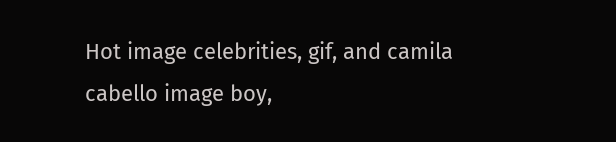Hot image celebrities, gif, and camila cabello image boy,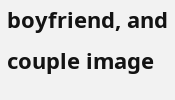boyfriend, and couple image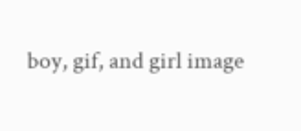boy, gif, and girl image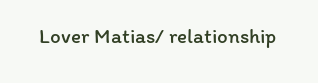Lover Matias/ relationship